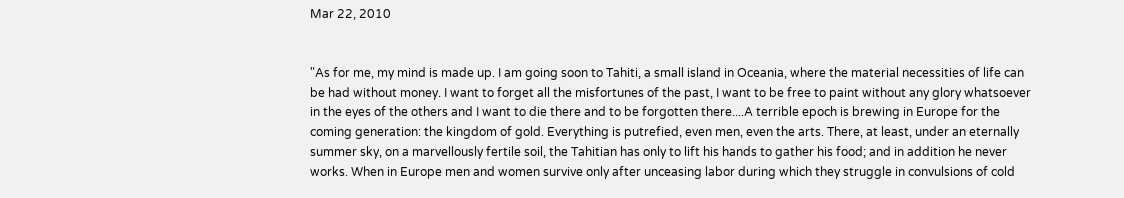Mar 22, 2010


"As for me, my mind is made up. I am going soon to Tahiti, a small island in Oceania, where the material necessities of life can be had without money. I want to forget all the misfortunes of the past, I want to be free to paint without any glory whatsoever in the eyes of the others and I want to die there and to be forgotten there....A terrible epoch is brewing in Europe for the coming generation: the kingdom of gold. Everything is putrefied, even men, even the arts. There, at least, under an eternally summer sky, on a marvellously fertile soil, the Tahitian has only to lift his hands to gather his food; and in addition he never works. When in Europe men and women survive only after unceasing labor during which they struggle in convulsions of cold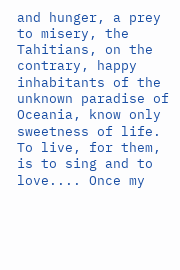and hunger, a prey to misery, the Tahitians, on the contrary, happy inhabitants of the unknown paradise of Oceania, know only sweetness of life. To live, for them, is to sing and to love.... Once my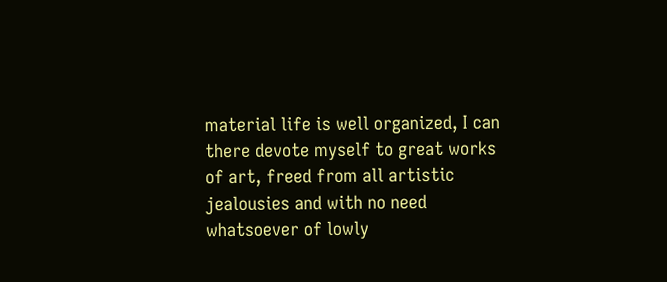material life is well organized, I can there devote myself to great works of art, freed from all artistic jealousies and with no need whatsoever of lowly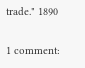trade." 1890

1 comment: